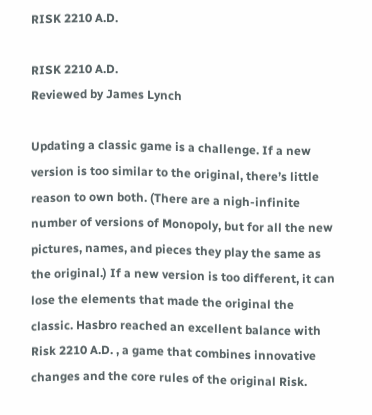RISK 2210 A.D.

RISK 2210 A.D.
Reviewed by James Lynch

Updating a classic game is a challenge. If a new version is too similar to the original, there’s little reason to own both. (There are a nigh-infinite number of versions of Monopoly, but for all the new pictures, names, and pieces they play the same as the original.) If a new version is too different, it can lose the elements that made the original the classic. Hasbro reached an excellent balance with Risk 2210 A.D. , a game that combines innovative changes and the core rules of the original Risk.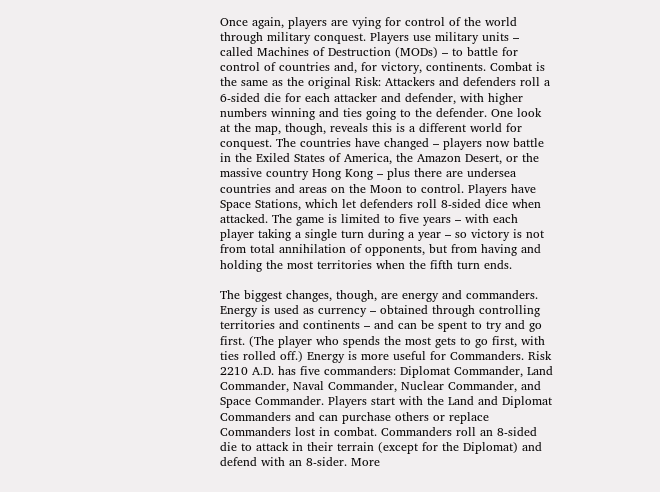Once again, players are vying for control of the world through military conquest. Players use military units – called Machines of Destruction (MODs) – to battle for control of countries and, for victory, continents. Combat is the same as the original Risk: Attackers and defenders roll a 6-sided die for each attacker and defender, with higher numbers winning and ties going to the defender. One look at the map, though, reveals this is a different world for conquest. The countries have changed – players now battle in the Exiled States of America, the Amazon Desert, or the massive country Hong Kong – plus there are undersea countries and areas on the Moon to control. Players have Space Stations, which let defenders roll 8-sided dice when attacked. The game is limited to five years – with each player taking a single turn during a year – so victory is not from total annihilation of opponents, but from having and holding the most territories when the fifth turn ends.

The biggest changes, though, are energy and commanders. Energy is used as currency – obtained through controlling territories and continents – and can be spent to try and go first. (The player who spends the most gets to go first, with ties rolled off.) Energy is more useful for Commanders. Risk 2210 A.D. has five commanders: Diplomat Commander, Land Commander, Naval Commander, Nuclear Commander, and Space Commander. Players start with the Land and Diplomat Commanders and can purchase others or replace Commanders lost in combat. Commanders roll an 8-sided die to attack in their terrain (except for the Diplomat) and defend with an 8-sider. More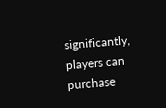significantly, players can purchase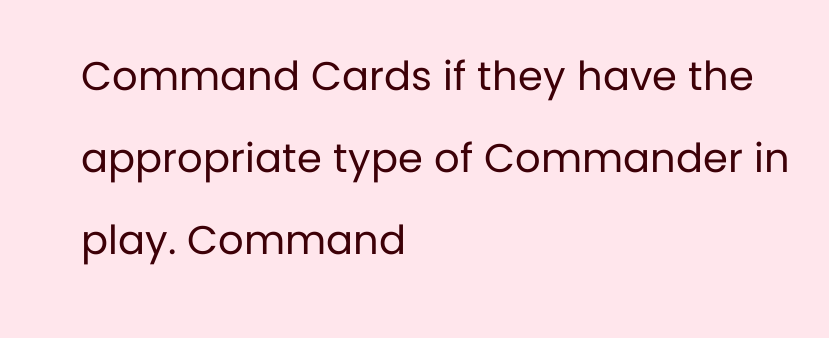Command Cards if they have the appropriate type of Commander in play. Command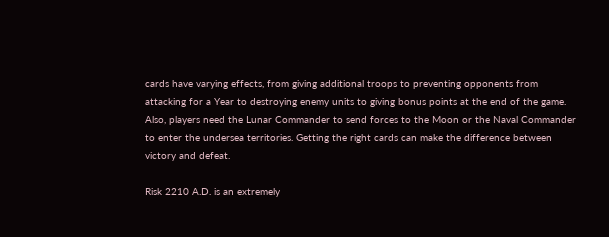cards have varying effects, from giving additional troops to preventing opponents from attacking for a Year to destroying enemy units to giving bonus points at the end of the game. Also, players need the Lunar Commander to send forces to the Moon or the Naval Commander to enter the undersea territories. Getting the right cards can make the difference between victory and defeat.

Risk 2210 A.D. is an extremely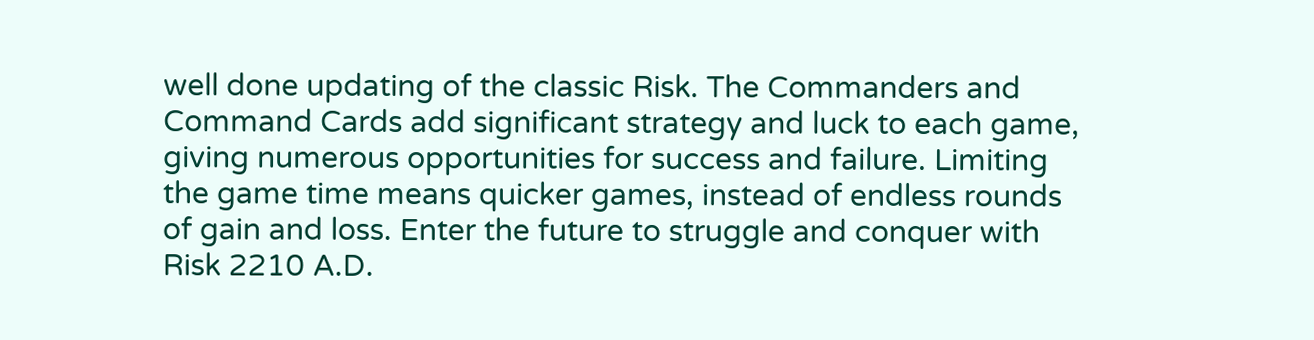well done updating of the classic Risk. The Commanders and Command Cards add significant strategy and luck to each game, giving numerous opportunities for success and failure. Limiting the game time means quicker games, instead of endless rounds of gain and loss. Enter the future to struggle and conquer with Risk 2210 A.D.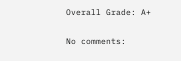Overall Grade: A+

No comments: